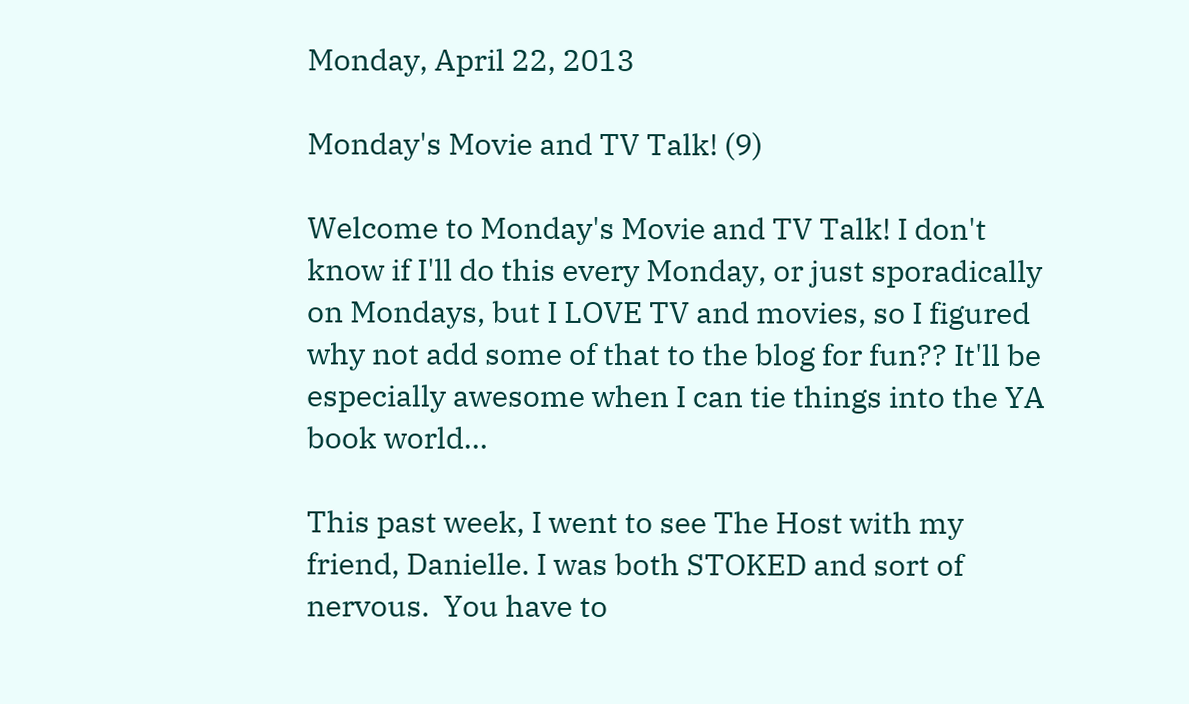Monday, April 22, 2013

Monday's Movie and TV Talk! (9)

Welcome to Monday's Movie and TV Talk! I don't know if I'll do this every Monday, or just sporadically on Mondays, but I LOVE TV and movies, so I figured why not add some of that to the blog for fun?? It'll be especially awesome when I can tie things into the YA book world...

This past week, I went to see The Host with my friend, Danielle. I was both STOKED and sort of nervous.  You have to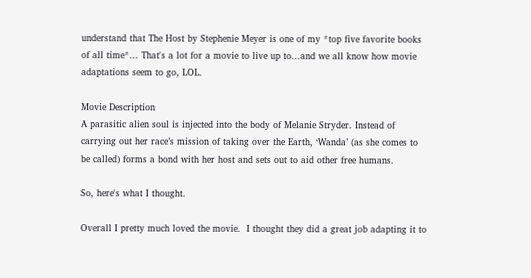understand that The Host by Stephenie Meyer is one of my *top five favorite books of all time*... That's a lot for a movie to live up to...and we all know how movie adaptations seem to go, LOL.

Movie Description
A parasitic alien soul is injected into the body of Melanie Stryder. Instead of carrying out her race’s mission of taking over the Earth, ‘Wanda’ (as she comes to be called) forms a bond with her host and sets out to aid other free humans.

So, here's what I thought.

Overall I pretty much loved the movie.  I thought they did a great job adapting it to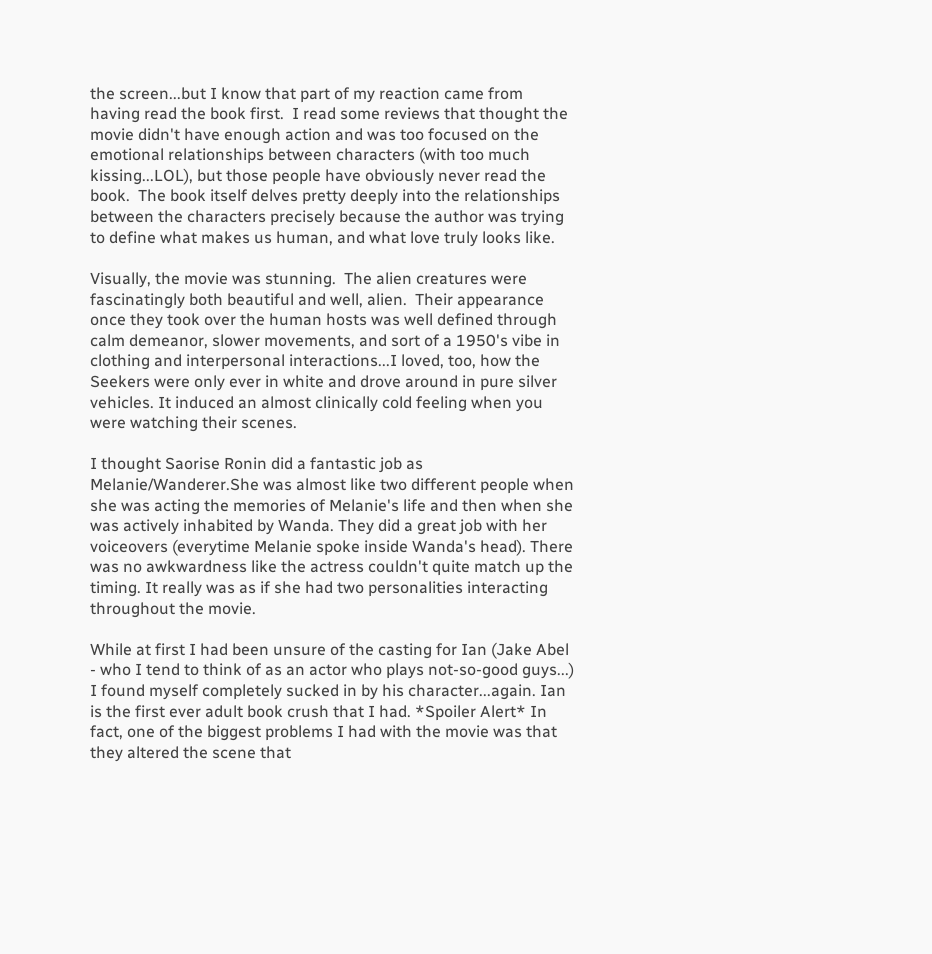the screen...but I know that part of my reaction came from having read the book first.  I read some reviews that thought the movie didn't have enough action and was too focused on the emotional relationships between characters (with too much kissing...LOL), but those people have obviously never read the book.  The book itself delves pretty deeply into the relationships between the characters precisely because the author was trying to define what makes us human, and what love truly looks like.

Visually, the movie was stunning.  The alien creatures were fascinatingly both beautiful and well, alien.  Their appearance once they took over the human hosts was well defined through calm demeanor, slower movements, and sort of a 1950's vibe in clothing and interpersonal interactions...I loved, too, how the Seekers were only ever in white and drove around in pure silver vehicles. It induced an almost clinically cold feeling when you were watching their scenes.

I thought Saorise Ronin did a fantastic job as Melanie/Wanderer.She was almost like two different people when she was acting the memories of Melanie's life and then when she was actively inhabited by Wanda. They did a great job with her voiceovers (everytime Melanie spoke inside Wanda's head). There was no awkwardness like the actress couldn't quite match up the timing. It really was as if she had two personalities interacting throughout the movie.

While at first I had been unsure of the casting for Ian (Jake Abel - who I tend to think of as an actor who plays not-so-good guys...) I found myself completely sucked in by his character...again. Ian is the first ever adult book crush that I had. *Spoiler Alert* In fact, one of the biggest problems I had with the movie was that they altered the scene that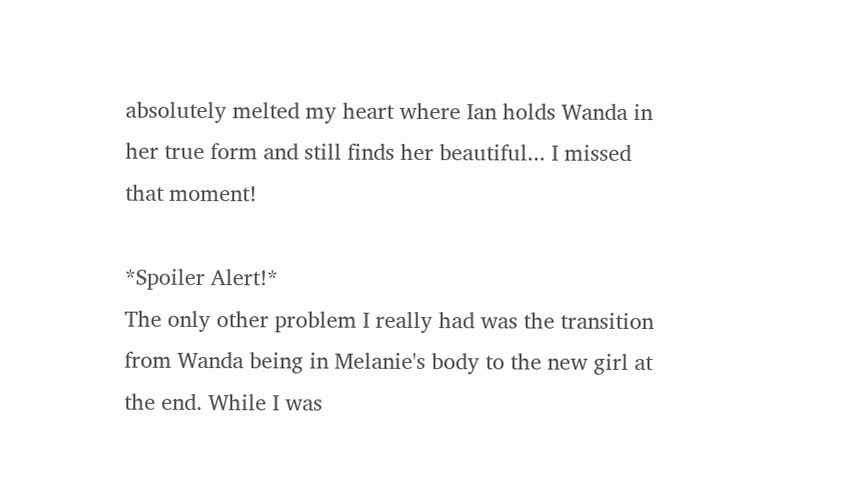absolutely melted my heart where Ian holds Wanda in her true form and still finds her beautiful... I missed that moment!

*Spoiler Alert!*
The only other problem I really had was the transition from Wanda being in Melanie's body to the new girl at the end. While I was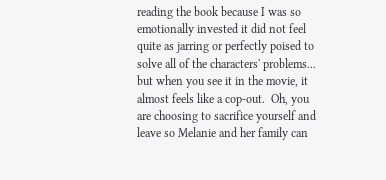reading the book because I was so emotionally invested it did not feel quite as jarring or perfectly poised to solve all of the characters' problems... but when you see it in the movie, it almost feels like a cop-out.  Oh, you are choosing to sacrifice yourself and leave so Melanie and her family can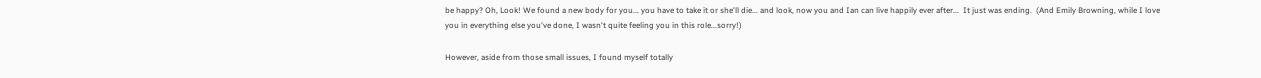be happy? Oh, Look! We found a new body for you... you have to take it or she'll die... and look, now you and Ian can live happily ever after...  It just was ending.  (And Emily Browning, while I love you in everything else you've done, I wasn't quite feeling you in this role...sorry!)

However, aside from those small issues, I found myself totally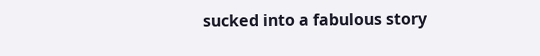sucked into a fabulous story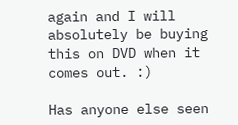again and I will absolutely be buying this on DVD when it comes out. :)

Has anyone else seen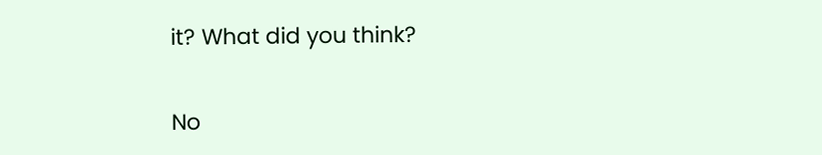it? What did you think?

No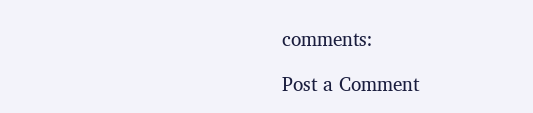comments:

Post a Comment